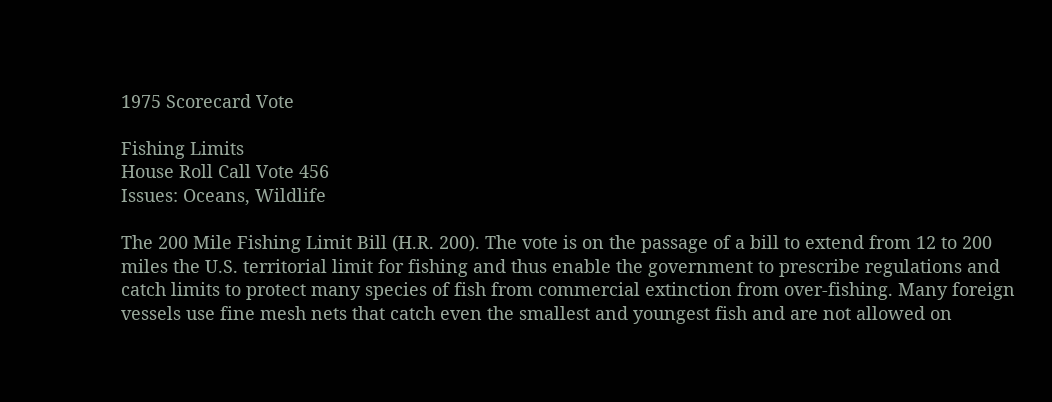1975 Scorecard Vote

Fishing Limits
House Roll Call Vote 456
Issues: Oceans, Wildlife

The 200 Mile Fishing Limit Bill (H.R. 200). The vote is on the passage of a bill to extend from 12 to 200 miles the U.S. territorial limit for fishing and thus enable the government to prescribe regulations and catch limits to protect many species of fish from commercial extinction from over-fishing. Many foreign vessels use fine mesh nets that catch even the smallest and youngest fish and are not allowed on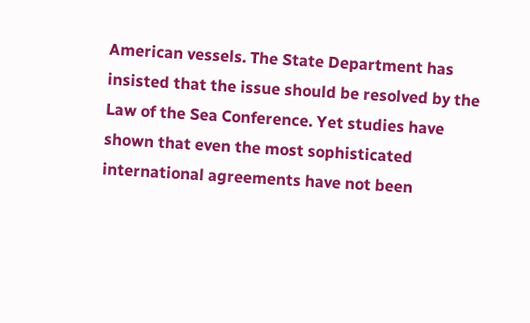American vessels. The State Department has insisted that the issue should be resolved by the Law of the Sea Conference. Yet studies have shown that even the most sophisticated international agreements have not been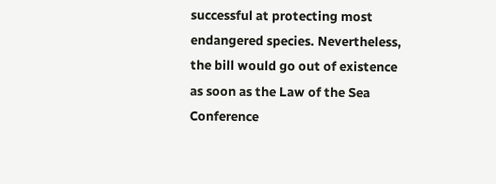successful at protecting most endangered species. Nevertheless, the bill would go out of existence as soon as the Law of the Sea Conference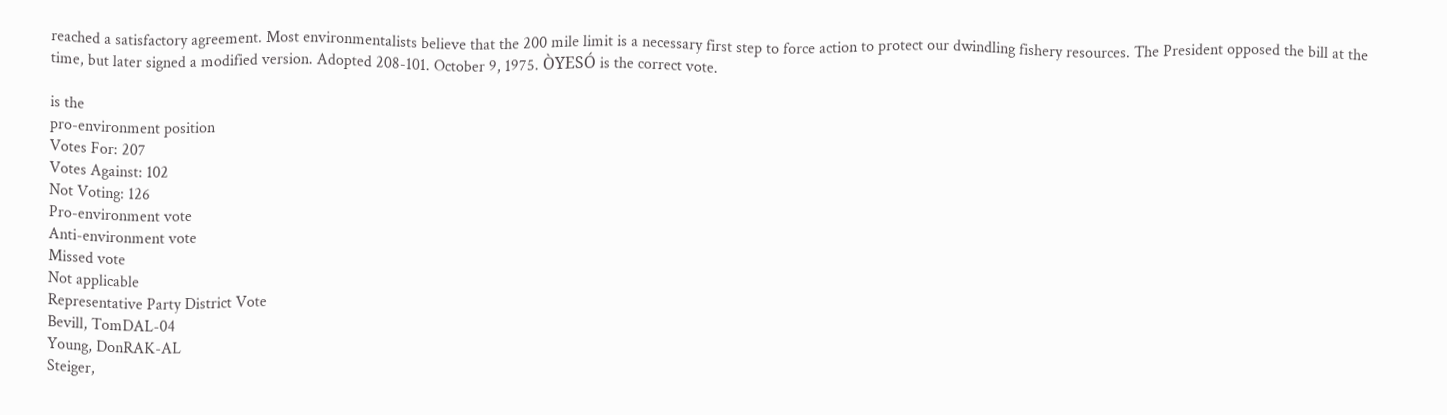reached a satisfactory agreement. Most environmentalists believe that the 200 mile limit is a necessary first step to force action to protect our dwindling fishery resources. The President opposed the bill at the time, but later signed a modified version. Adopted 208-101. October 9, 1975. ÒYESÓ is the correct vote.

is the
pro-environment position
Votes For: 207
Votes Against: 102
Not Voting: 126
Pro-environment vote
Anti-environment vote
Missed vote
Not applicable
Representative Party District Vote
Bevill, TomDAL-04
Young, DonRAK-AL
Steiger,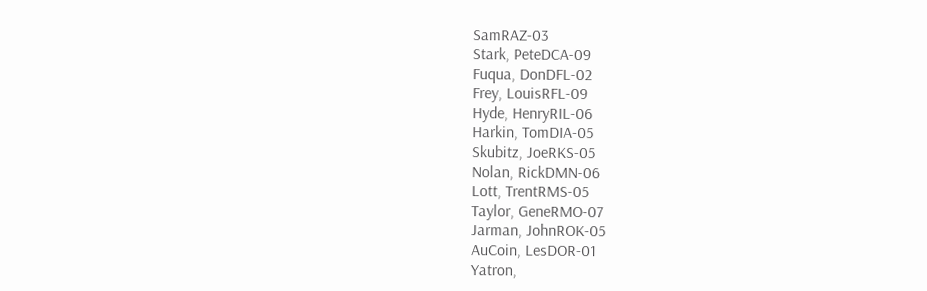SamRAZ-03
Stark, PeteDCA-09
Fuqua, DonDFL-02
Frey, LouisRFL-09
Hyde, HenryRIL-06
Harkin, TomDIA-05
Skubitz, JoeRKS-05
Nolan, RickDMN-06
Lott, TrentRMS-05
Taylor, GeneRMO-07
Jarman, JohnROK-05
AuCoin, LesDOR-01
Yatron,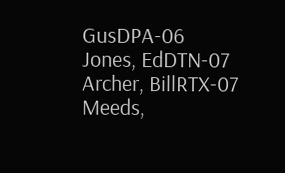GusDPA-06
Jones, EdDTN-07
Archer, BillRTX-07
Meeds,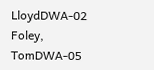LloydDWA-02
Foley, TomDWA-05